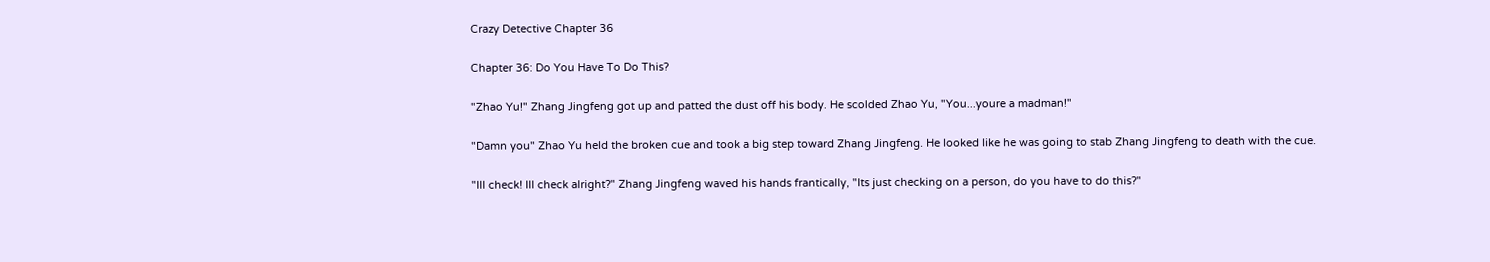Crazy Detective Chapter 36

Chapter 36: Do You Have To Do This?

"Zhao Yu!" Zhang Jingfeng got up and patted the dust off his body. He scolded Zhao Yu, "You...youre a madman!"

"Damn you" Zhao Yu held the broken cue and took a big step toward Zhang Jingfeng. He looked like he was going to stab Zhang Jingfeng to death with the cue.

"Ill check! Ill check alright?" Zhang Jingfeng waved his hands frantically, "Its just checking on a person, do you have to do this?"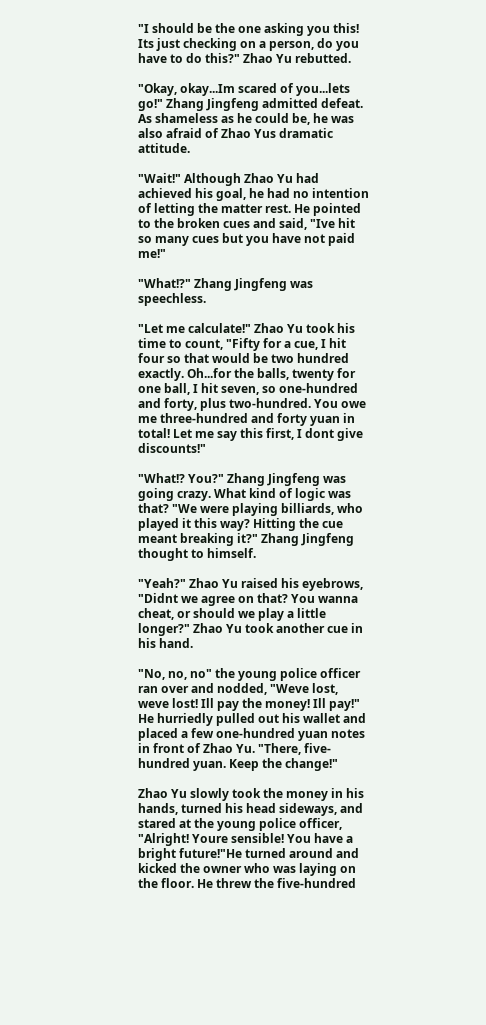"I should be the one asking you this! Its just checking on a person, do you have to do this?" Zhao Yu rebutted.

"Okay, okay...Im scared of you...lets go!" Zhang Jingfeng admitted defeat. As shameless as he could be, he was also afraid of Zhao Yus dramatic attitude.

"Wait!" Although Zhao Yu had achieved his goal, he had no intention of letting the matter rest. He pointed to the broken cues and said, "Ive hit so many cues but you have not paid me!"

"What!?" Zhang Jingfeng was speechless.

"Let me calculate!" Zhao Yu took his time to count, "Fifty for a cue, I hit four so that would be two hundred exactly. Oh...for the balls, twenty for one ball, I hit seven, so one-hundred and forty, plus two-hundred. You owe me three-hundred and forty yuan in total! Let me say this first, I dont give discounts!"

"What!? You?" Zhang Jingfeng was going crazy. What kind of logic was that? "We were playing billiards, who played it this way? Hitting the cue meant breaking it?" Zhang Jingfeng thought to himself.

"Yeah?" Zhao Yu raised his eyebrows, "Didnt we agree on that? You wanna cheat, or should we play a little longer?" Zhao Yu took another cue in his hand.

"No, no, no" the young police officer ran over and nodded, "Weve lost, weve lost! Ill pay the money! Ill pay!" He hurriedly pulled out his wallet and placed a few one-hundred yuan notes in front of Zhao Yu. "There, five-hundred yuan. Keep the change!"

Zhao Yu slowly took the money in his hands, turned his head sideways, and stared at the young police officer, "Alright! Youre sensible! You have a bright future!"He turned around and kicked the owner who was laying on the floor. He threw the five-hundred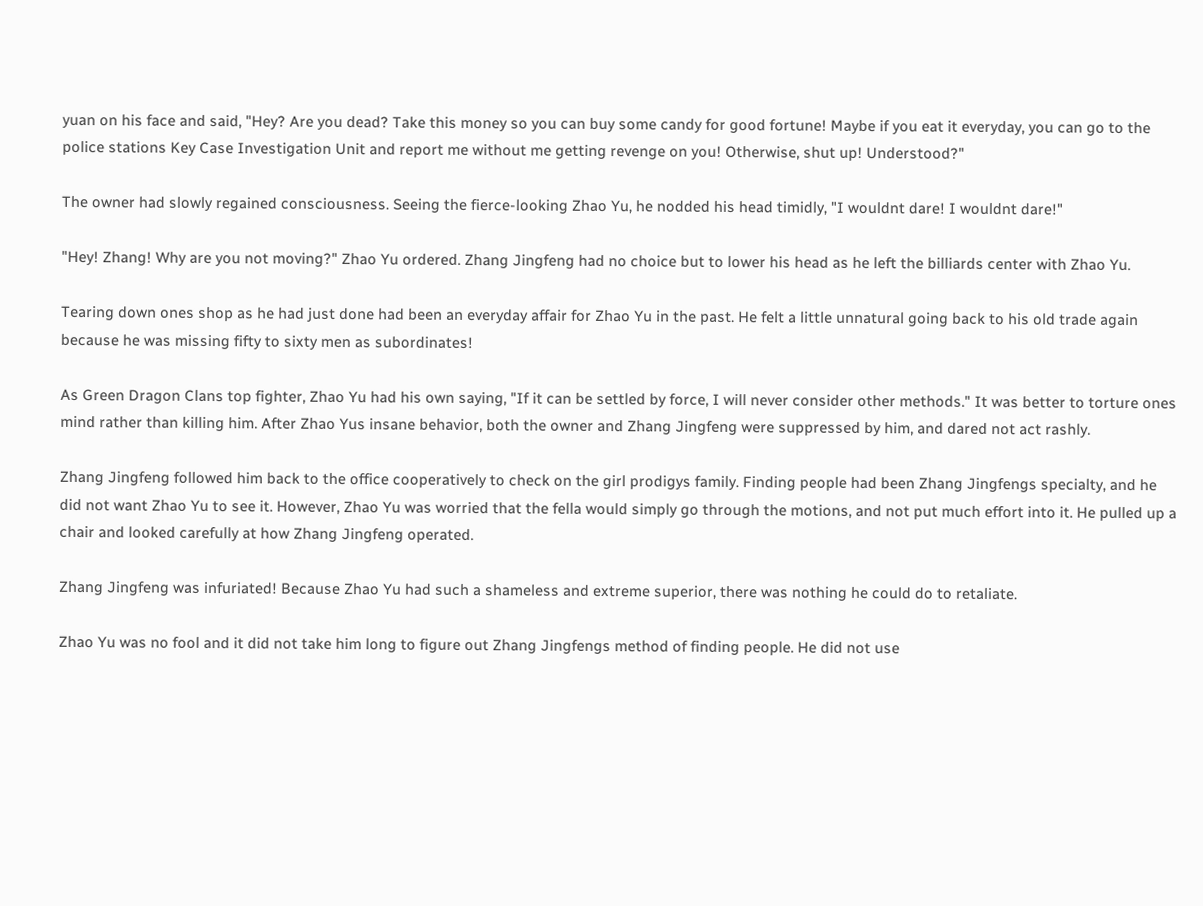yuan on his face and said, "Hey? Are you dead? Take this money so you can buy some candy for good fortune! Maybe if you eat it everyday, you can go to the police stations Key Case Investigation Unit and report me without me getting revenge on you! Otherwise, shut up! Understood?"

The owner had slowly regained consciousness. Seeing the fierce-looking Zhao Yu, he nodded his head timidly, "I wouldnt dare! I wouldnt dare!"

"Hey! Zhang! Why are you not moving?" Zhao Yu ordered. Zhang Jingfeng had no choice but to lower his head as he left the billiards center with Zhao Yu.

Tearing down ones shop as he had just done had been an everyday affair for Zhao Yu in the past. He felt a little unnatural going back to his old trade again because he was missing fifty to sixty men as subordinates!

As Green Dragon Clans top fighter, Zhao Yu had his own saying, "If it can be settled by force, I will never consider other methods." It was better to torture ones mind rather than killing him. After Zhao Yus insane behavior, both the owner and Zhang Jingfeng were suppressed by him, and dared not act rashly.

Zhang Jingfeng followed him back to the office cooperatively to check on the girl prodigys family. Finding people had been Zhang Jingfengs specialty, and he did not want Zhao Yu to see it. However, Zhao Yu was worried that the fella would simply go through the motions, and not put much effort into it. He pulled up a chair and looked carefully at how Zhang Jingfeng operated.

Zhang Jingfeng was infuriated! Because Zhao Yu had such a shameless and extreme superior, there was nothing he could do to retaliate.

Zhao Yu was no fool and it did not take him long to figure out Zhang Jingfengs method of finding people. He did not use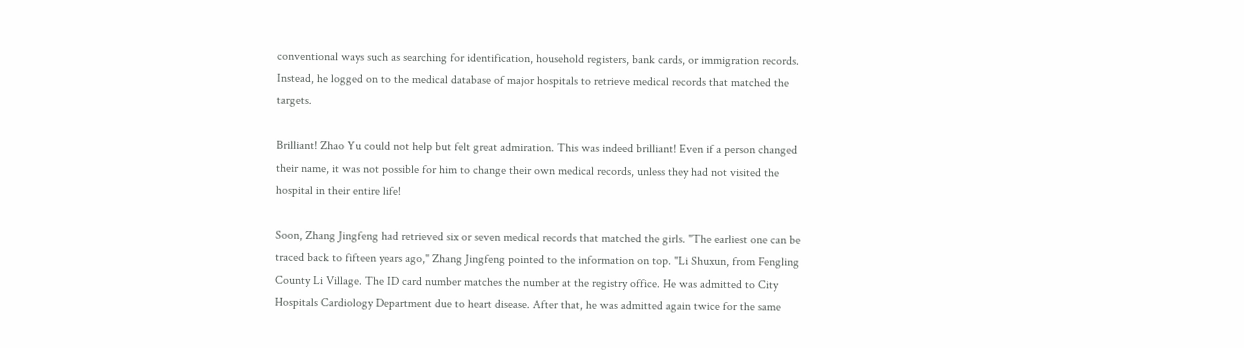conventional ways such as searching for identification, household registers, bank cards, or immigration records. Instead, he logged on to the medical database of major hospitals to retrieve medical records that matched the targets.

Brilliant! Zhao Yu could not help but felt great admiration. This was indeed brilliant! Even if a person changed their name, it was not possible for him to change their own medical records, unless they had not visited the hospital in their entire life!

Soon, Zhang Jingfeng had retrieved six or seven medical records that matched the girls. "The earliest one can be traced back to fifteen years ago," Zhang Jingfeng pointed to the information on top. "Li Shuxun, from Fengling County Li Village. The ID card number matches the number at the registry office. He was admitted to City Hospitals Cardiology Department due to heart disease. After that, he was admitted again twice for the same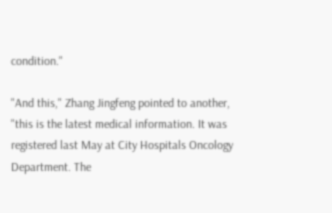condition."

"And this," Zhang Jingfeng pointed to another, "this is the latest medical information. It was registered last May at City Hospitals Oncology Department. The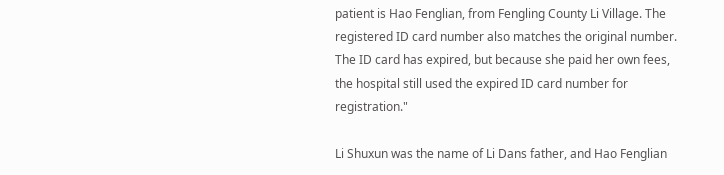patient is Hao Fenglian, from Fengling County Li Village. The registered ID card number also matches the original number. The ID card has expired, but because she paid her own fees, the hospital still used the expired ID card number for registration."

Li Shuxun was the name of Li Dans father, and Hao Fenglian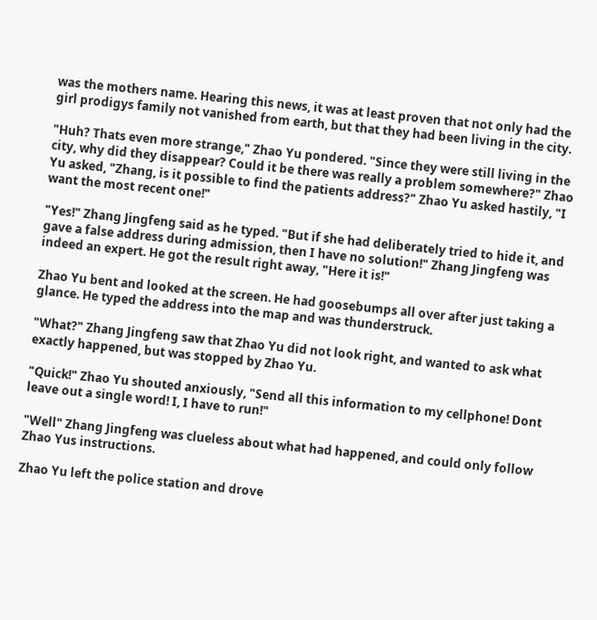was the mothers name. Hearing this news, it was at least proven that not only had the girl prodigys family not vanished from earth, but that they had been living in the city.

"Huh? Thats even more strange," Zhao Yu pondered. "Since they were still living in the city, why did they disappear? Could it be there was really a problem somewhere?" Zhao Yu asked, "Zhang, is it possible to find the patients address?" Zhao Yu asked hastily, "I want the most recent one!"

"Yes!" Zhang Jingfeng said as he typed. "But if she had deliberately tried to hide it, and gave a false address during admission, then I have no solution!" Zhang Jingfeng was indeed an expert. He got the result right away, "Here it is!"

Zhao Yu bent and looked at the screen. He had goosebumps all over after just taking a glance. He typed the address into the map and was thunderstruck.

"What?" Zhang Jingfeng saw that Zhao Yu did not look right, and wanted to ask what exactly happened, but was stopped by Zhao Yu.

"Quick!" Zhao Yu shouted anxiously, "Send all this information to my cellphone! Dont leave out a single word! I, I have to run!"

"Well" Zhang Jingfeng was clueless about what had happened, and could only follow Zhao Yus instructions.

Zhao Yu left the police station and drove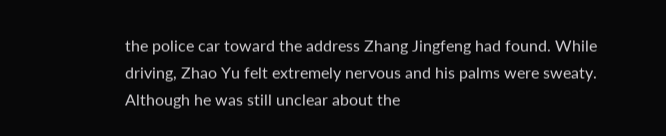the police car toward the address Zhang Jingfeng had found. While driving, Zhao Yu felt extremely nervous and his palms were sweaty. Although he was still unclear about the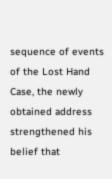sequence of events of the Lost Hand Case, the newly obtained address strengthened his belief that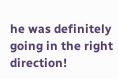he was definitely going in the right direction!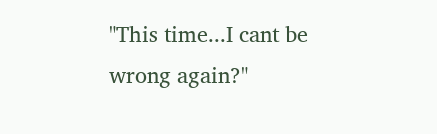"This time...I cant be wrong again?"